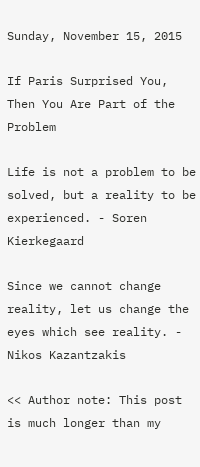Sunday, November 15, 2015

If Paris Surprised You, Then You Are Part of the Problem

Life is not a problem to be solved, but a reality to be experienced. - Soren Kierkegaard

Since we cannot change reality, let us change the eyes which see reality. - Nikos Kazantzakis

<< Author note: This post is much longer than my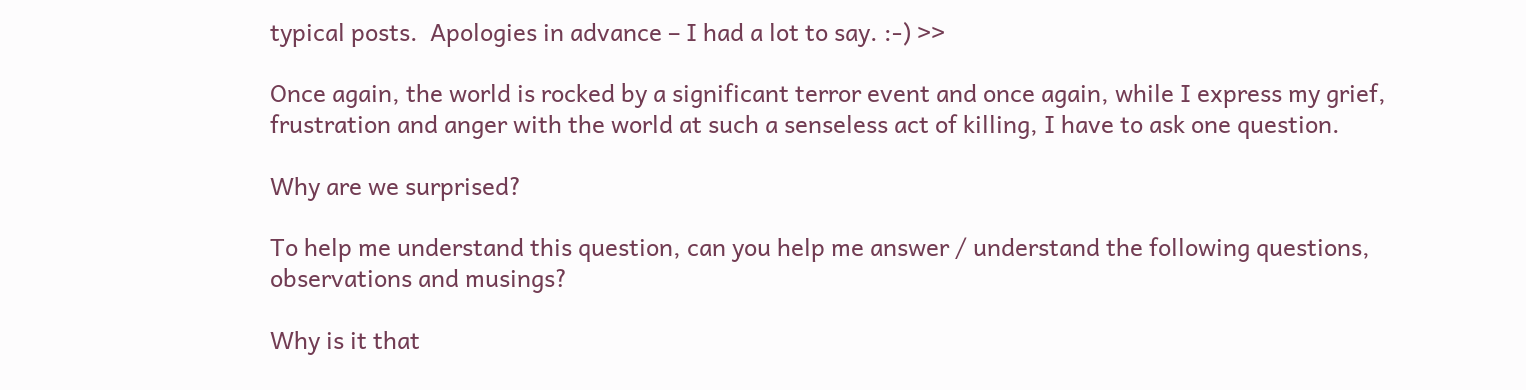typical posts.  Apologies in advance – I had a lot to say. :-) >>

Once again, the world is rocked by a significant terror event and once again, while I express my grief, frustration and anger with the world at such a senseless act of killing, I have to ask one question.

Why are we surprised?

To help me understand this question, can you help me answer / understand the following questions, observations and musings?

Why is it that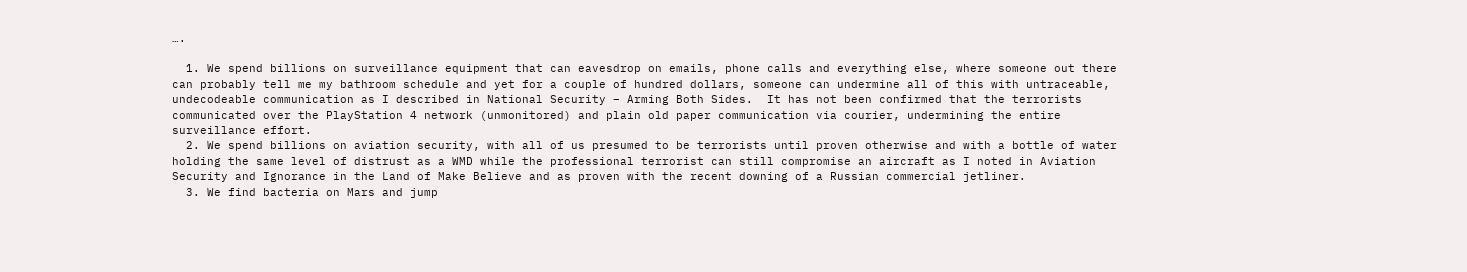….

  1. We spend billions on surveillance equipment that can eavesdrop on emails, phone calls and everything else, where someone out there can probably tell me my bathroom schedule and yet for a couple of hundred dollars, someone can undermine all of this with untraceable, undecodeable communication as I described in National Security – Arming Both Sides.  It has not been confirmed that the terrorists communicated over the PlayStation 4 network (unmonitored) and plain old paper communication via courier, undermining the entire surveillance effort.
  2. We spend billions on aviation security, with all of us presumed to be terrorists until proven otherwise and with a bottle of water holding the same level of distrust as a WMD while the professional terrorist can still compromise an aircraft as I noted in Aviation Security and Ignorance in the Land of Make Believe and as proven with the recent downing of a Russian commercial jetliner.
  3. We find bacteria on Mars and jump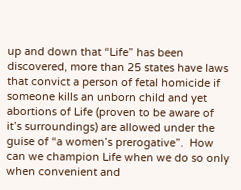up and down that “Life” has been discovered, more than 25 states have laws that convict a person of fetal homicide if someone kills an unborn child and yet abortions of Life (proven to be aware of it’s surroundings) are allowed under the guise of “a women’s prerogative”.  How can we champion Life when we do so only when convenient and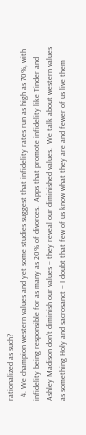rationalized as such?
  4. We champion western values and yet some studies suggest that infidelity rates run as high as 70%, with infidelity being responsible for as many as 20% of divorces.  Apps that promote infidelity like Tinder and Ashley Madison don’t diminish our values – they reveal our diminished values.  We talk about western values as something Holy and sacrosanct – I doubt that few of us know what they are and fewer of us live them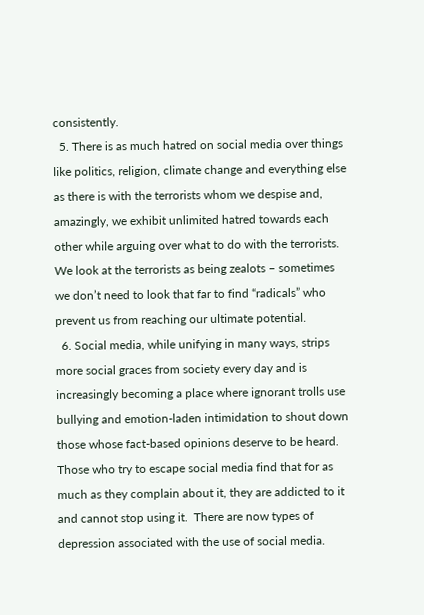consistently.
  5. There is as much hatred on social media over things like politics, religion, climate change and everything else as there is with the terrorists whom we despise and, amazingly, we exhibit unlimited hatred towards each other while arguing over what to do with the terrorists. We look at the terrorists as being zealots – sometimes we don’t need to look that far to find “radicals” who prevent us from reaching our ultimate potential.
  6. Social media, while unifying in many ways, strips more social graces from society every day and is increasingly becoming a place where ignorant trolls use bullying and emotion-laden intimidation to shout down those whose fact-based opinions deserve to be heard.  Those who try to escape social media find that for as much as they complain about it, they are addicted to it and cannot stop using it.  There are now types of depression associated with the use of social media.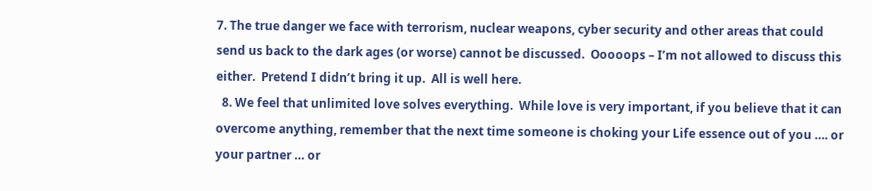7. The true danger we face with terrorism, nuclear weapons, cyber security and other areas that could send us back to the dark ages (or worse) cannot be discussed.  Ooooops – I’m not allowed to discuss this either.  Pretend I didn’t bring it up.  All is well here.
  8. We feel that unlimited love solves everything.  While love is very important, if you believe that it can overcome anything, remember that the next time someone is choking your Life essence out of you …. or your partner … or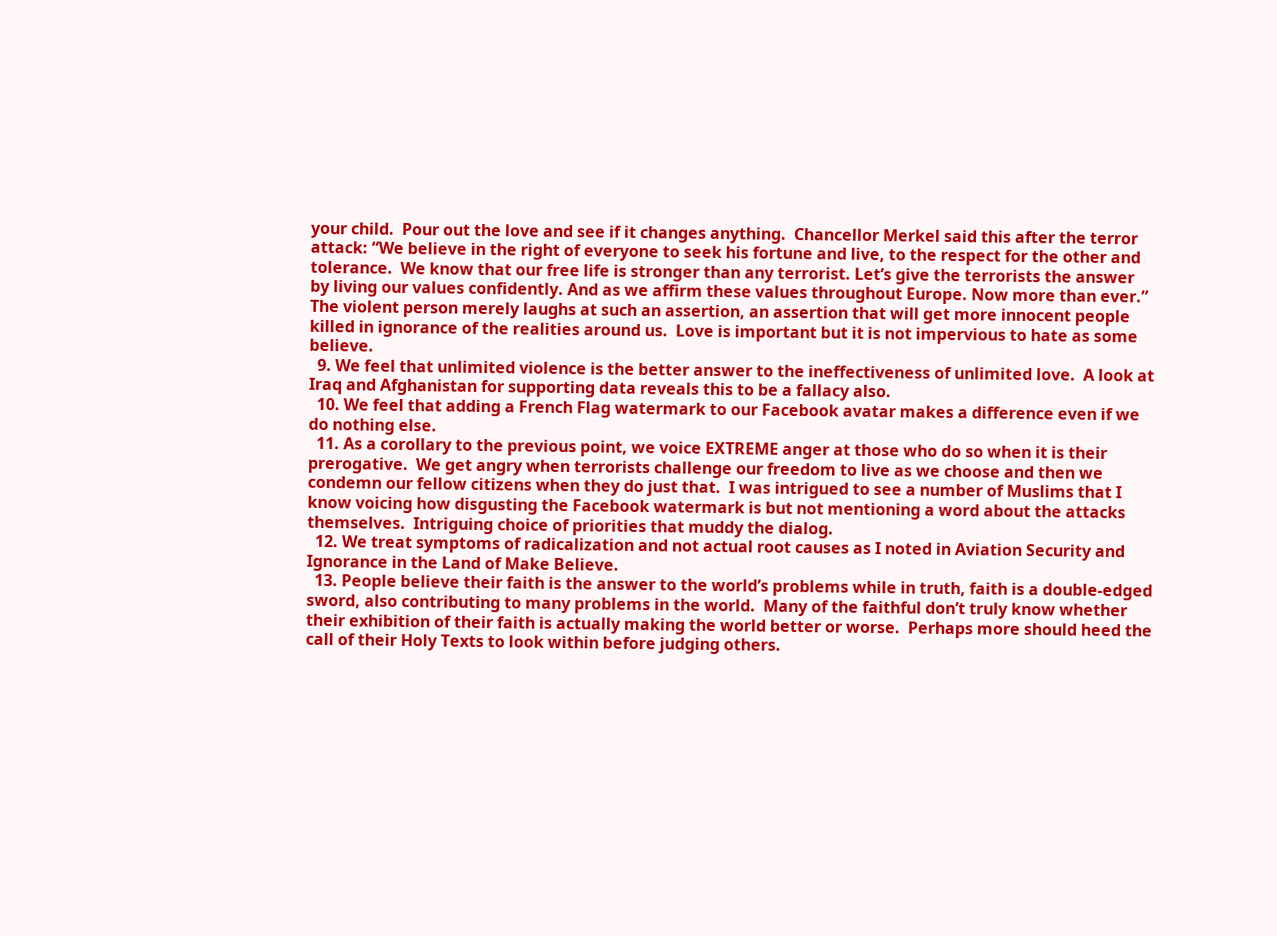your child.  Pour out the love and see if it changes anything.  Chancellor Merkel said this after the terror attack: “We believe in the right of everyone to seek his fortune and live, to the respect for the other and tolerance.  We know that our free life is stronger than any terrorist. Let’s give the terrorists the answer by living our values confidently. And as we affirm these values throughout Europe. Now more than ever.” The violent person merely laughs at such an assertion, an assertion that will get more innocent people killed in ignorance of the realities around us.  Love is important but it is not impervious to hate as some believe.
  9. We feel that unlimited violence is the better answer to the ineffectiveness of unlimited love.  A look at Iraq and Afghanistan for supporting data reveals this to be a fallacy also.
  10. We feel that adding a French Flag watermark to our Facebook avatar makes a difference even if we do nothing else.
  11. As a corollary to the previous point, we voice EXTREME anger at those who do so when it is their prerogative.  We get angry when terrorists challenge our freedom to live as we choose and then we condemn our fellow citizens when they do just that.  I was intrigued to see a number of Muslims that I know voicing how disgusting the Facebook watermark is but not mentioning a word about the attacks themselves.  Intriguing choice of priorities that muddy the dialog.
  12. We treat symptoms of radicalization and not actual root causes as I noted in Aviation Security and Ignorance in the Land of Make Believe.
  13. People believe their faith is the answer to the world’s problems while in truth, faith is a double-edged sword, also contributing to many problems in the world.  Many of the faithful don’t truly know whether their exhibition of their faith is actually making the world better or worse.  Perhaps more should heed the call of their Holy Texts to look within before judging others.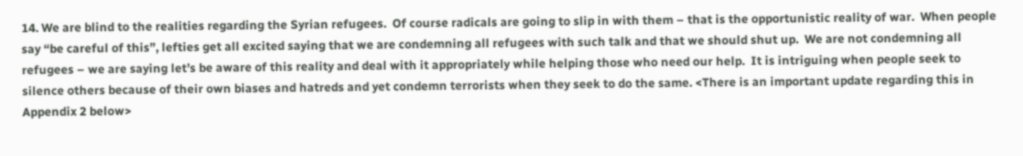14. We are blind to the realities regarding the Syrian refugees.  Of course radicals are going to slip in with them – that is the opportunistic reality of war.  When people say “be careful of this”, lefties get all excited saying that we are condemning all refugees with such talk and that we should shut up.  We are not condemning all refugees – we are saying let’s be aware of this reality and deal with it appropriately while helping those who need our help.  It is intriguing when people seek to silence others because of their own biases and hatreds and yet condemn terrorists when they seek to do the same. <There is an important update regarding this in Appendix 2 below>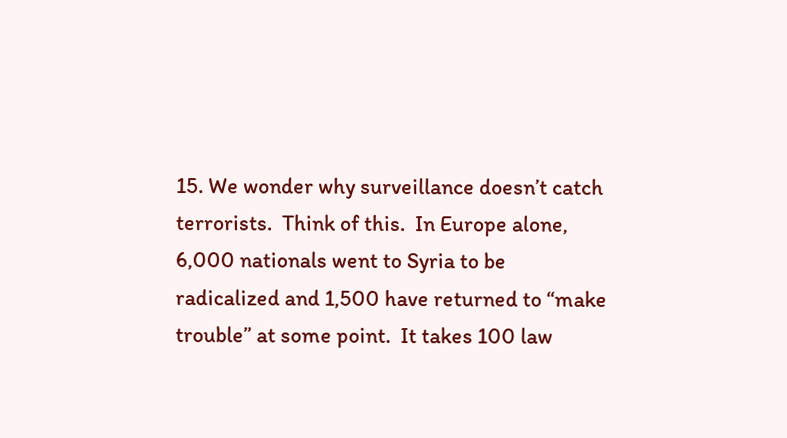15. We wonder why surveillance doesn’t catch terrorists.  Think of this.  In Europe alone, 6,000 nationals went to Syria to be radicalized and 1,500 have returned to “make trouble” at some point.  It takes 100 law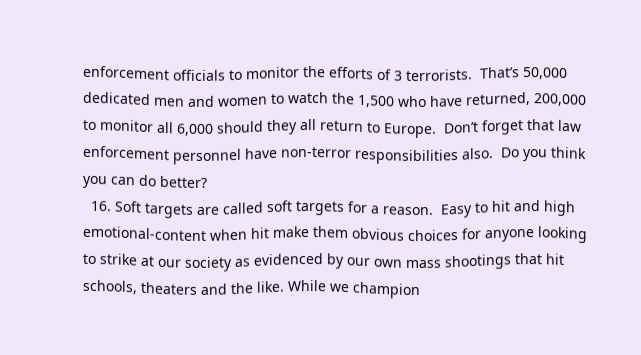enforcement officials to monitor the efforts of 3 terrorists.  That’s 50,000 dedicated men and women to watch the 1,500 who have returned, 200,000 to monitor all 6,000 should they all return to Europe.  Don’t forget that law enforcement personnel have non-terror responsibilities also.  Do you think you can do better?
  16. Soft targets are called soft targets for a reason.  Easy to hit and high emotional-content when hit make them obvious choices for anyone looking to strike at our society as evidenced by our own mass shootings that hit schools, theaters and the like. While we champion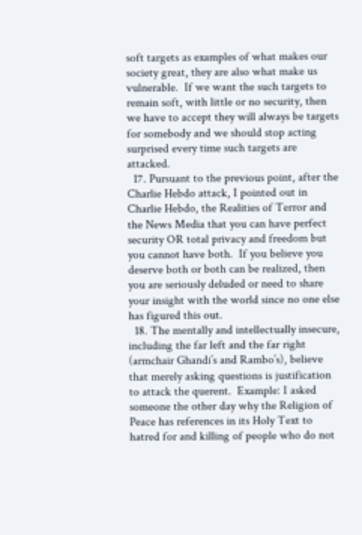soft targets as examples of what makes our society great, they are also what make us vulnerable.  If we want the such targets to remain soft, with little or no security, then we have to accept they will always be targets for somebody and we should stop acting surprised every time such targets are attacked.
  17. Pursuant to the previous point, after the Charlie Hebdo attack, I pointed out in Charlie Hebdo, the Realities of Terror and the News Media that you can have perfect security OR total privacy and freedom but you cannot have both.  If you believe you deserve both or both can be realized, then you are seriously deluded or need to share your insight with the world since no one else has figured this out.
  18. The mentally and intellectually insecure, including the far left and the far right (armchair Ghandi’s and Rambo’s), believe that merely asking questions is justification to attack the querent.  Example: I asked someone the other day why the Religion of Peace has references in its Holy Text to hatred for and killing of people who do not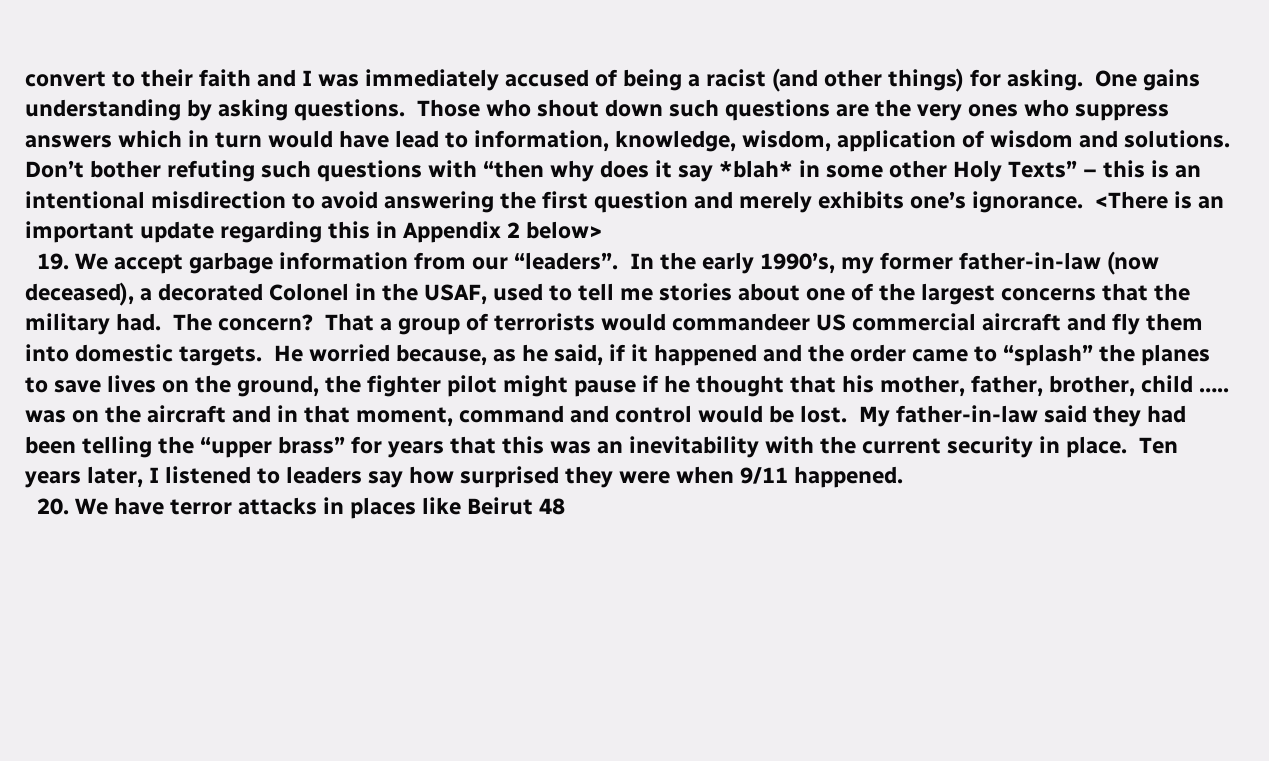convert to their faith and I was immediately accused of being a racist (and other things) for asking.  One gains understanding by asking questions.  Those who shout down such questions are the very ones who suppress answers which in turn would have lead to information, knowledge, wisdom, application of wisdom and solutions.  Don’t bother refuting such questions with “then why does it say *blah* in some other Holy Texts” – this is an intentional misdirection to avoid answering the first question and merely exhibits one’s ignorance.  <There is an important update regarding this in Appendix 2 below>
  19. We accept garbage information from our “leaders”.  In the early 1990’s, my former father-in-law (now deceased), a decorated Colonel in the USAF, used to tell me stories about one of the largest concerns that the military had.  The concern?  That a group of terrorists would commandeer US commercial aircraft and fly them into domestic targets.  He worried because, as he said, if it happened and the order came to “splash” the planes to save lives on the ground, the fighter pilot might pause if he thought that his mother, father, brother, child ….. was on the aircraft and in that moment, command and control would be lost.  My father-in-law said they had been telling the “upper brass” for years that this was an inevitability with the current security in place.  Ten years later, I listened to leaders say how surprised they were when 9/11 happened.
  20. We have terror attacks in places like Beirut 48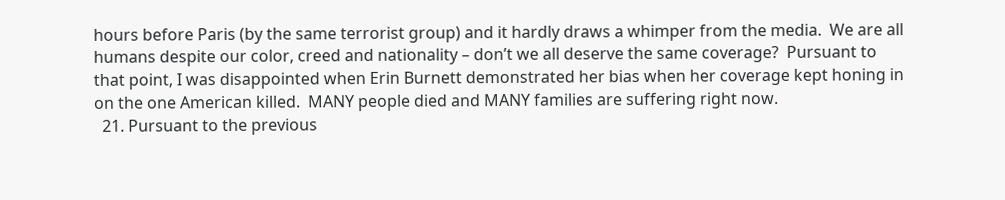hours before Paris (by the same terrorist group) and it hardly draws a whimper from the media.  We are all humans despite our color, creed and nationality – don’t we all deserve the same coverage?  Pursuant to that point, I was disappointed when Erin Burnett demonstrated her bias when her coverage kept honing in on the one American killed.  MANY people died and MANY families are suffering right now.
  21. Pursuant to the previous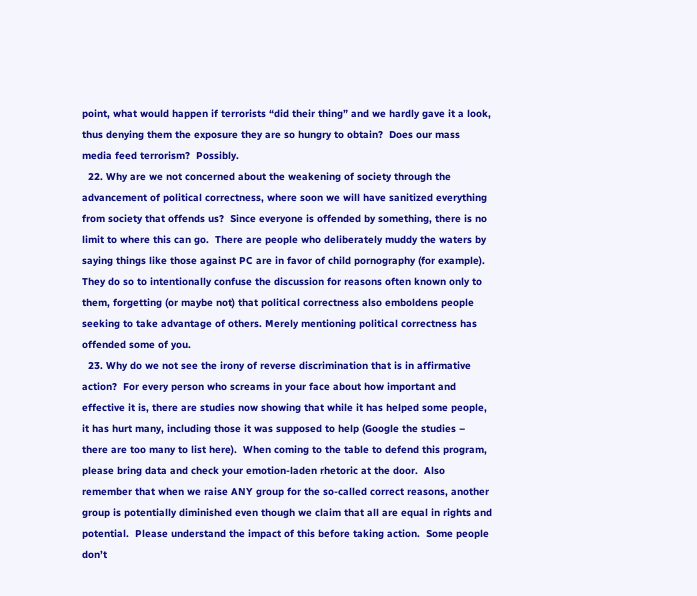point, what would happen if terrorists “did their thing” and we hardly gave it a look, thus denying them the exposure they are so hungry to obtain?  Does our mass media feed terrorism?  Possibly.
  22. Why are we not concerned about the weakening of society through the advancement of political correctness, where soon we will have sanitized everything from society that offends us?  Since everyone is offended by something, there is no limit to where this can go.  There are people who deliberately muddy the waters by saying things like those against PC are in favor of child pornography (for example).  They do so to intentionally confuse the discussion for reasons often known only to them, forgetting (or maybe not) that political correctness also emboldens people seeking to take advantage of others. Merely mentioning political correctness has offended some of you.
  23. Why do we not see the irony of reverse discrimination that is in affirmative action?  For every person who screams in your face about how important and effective it is, there are studies now showing that while it has helped some people, it has hurt many, including those it was supposed to help (Google the studies – there are too many to list here).  When coming to the table to defend this program, please bring data and check your emotion-laden rhetoric at the door.  Also remember that when we raise ANY group for the so-called correct reasons, another group is potentially diminished even though we claim that all are equal in rights and potential.  Please understand the impact of this before taking action.  Some people don’t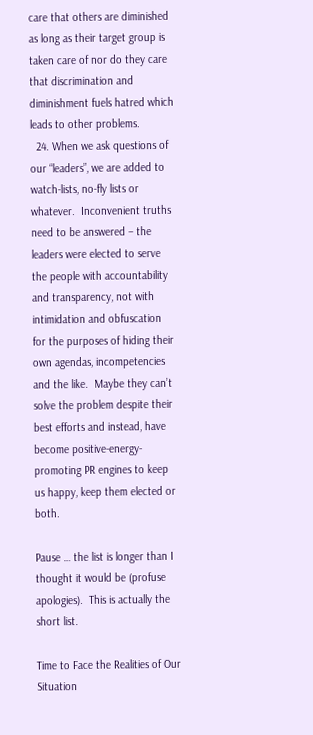care that others are diminished as long as their target group is taken care of nor do they care that discrimination and diminishment fuels hatred which leads to other problems.
  24. When we ask questions of our “leaders”, we are added to watch-lists, no-fly lists or whatever.  Inconvenient truths need to be answered – the leaders were elected to serve the people with accountability and transparency, not with intimidation and obfuscation for the purposes of hiding their own agendas, incompetencies and the like.  Maybe they can’t solve the problem despite their best efforts and instead, have become positive-energy-promoting PR engines to keep us happy, keep them elected or both.

Pause … the list is longer than I thought it would be (profuse apologies).  This is actually the short list.

Time to Face the Realities of Our Situation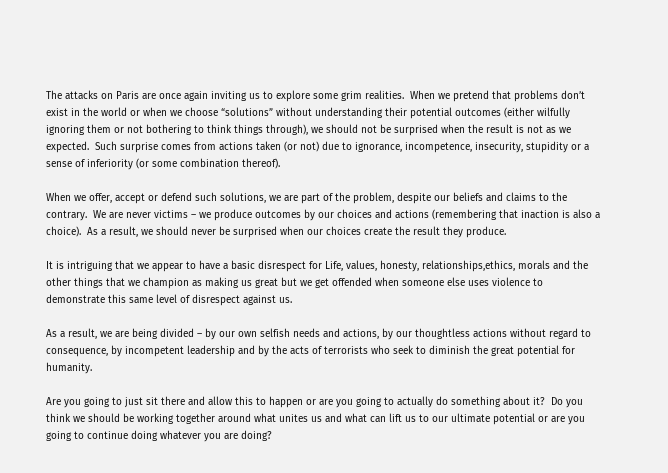The attacks on Paris are once again inviting us to explore some grim realities.  When we pretend that problems don’t exist in the world or when we choose “solutions” without understanding their potential outcomes (either wilfully ignoring them or not bothering to think things through), we should not be surprised when the result is not as we expected.  Such surprise comes from actions taken (or not) due to ignorance, incompetence, insecurity, stupidity or a sense of inferiority (or some combination thereof).

When we offer, accept or defend such solutions, we are part of the problem, despite our beliefs and claims to the contrary.  We are never victims – we produce outcomes by our choices and actions (remembering that inaction is also a choice).  As a result, we should never be surprised when our choices create the result they produce.

It is intriguing that we appear to have a basic disrespect for Life, values, honesty, relationships,ethics, morals and the other things that we champion as making us great but we get offended when someone else uses violence to demonstrate this same level of disrespect against us.

As a result, we are being divided – by our own selfish needs and actions, by our thoughtless actions without regard to consequence, by incompetent leadership and by the acts of terrorists who seek to diminish the great potential for humanity.

Are you going to just sit there and allow this to happen or are you going to actually do something about it?  Do you think we should be working together around what unites us and what can lift us to our ultimate potential or are you going to continue doing whatever you are doing?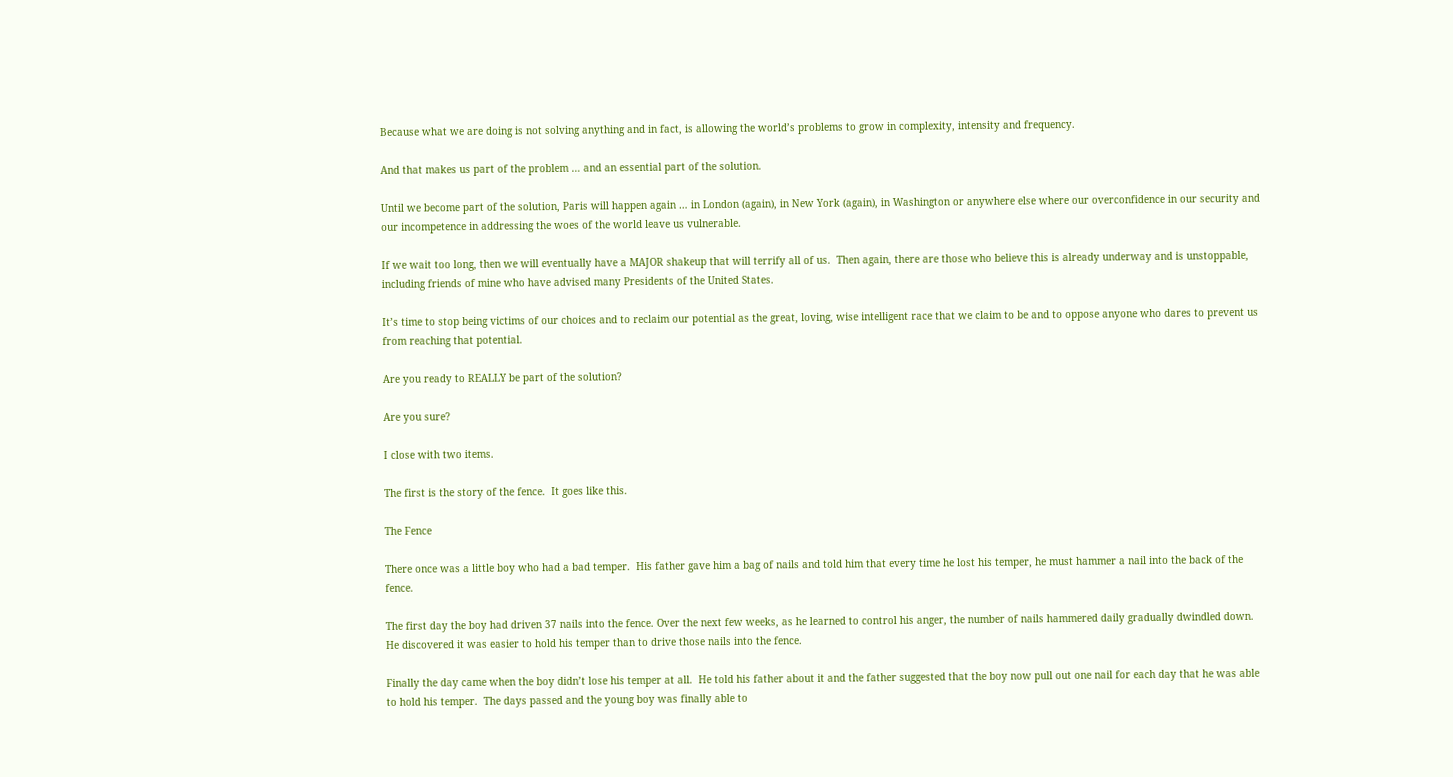Because what we are doing is not solving anything and in fact, is allowing the world’s problems to grow in complexity, intensity and frequency.

And that makes us part of the problem … and an essential part of the solution.

Until we become part of the solution, Paris will happen again … in London (again), in New York (again), in Washington or anywhere else where our overconfidence in our security and our incompetence in addressing the woes of the world leave us vulnerable.

If we wait too long, then we will eventually have a MAJOR shakeup that will terrify all of us.  Then again, there are those who believe this is already underway and is unstoppable, including friends of mine who have advised many Presidents of the United States.

It’s time to stop being victims of our choices and to reclaim our potential as the great, loving, wise intelligent race that we claim to be and to oppose anyone who dares to prevent us from reaching that potential.

Are you ready to REALLY be part of the solution?

Are you sure?

I close with two items.

The first is the story of the fence.  It goes like this.

The Fence

There once was a little boy who had a bad temper.  His father gave him a bag of nails and told him that every time he lost his temper, he must hammer a nail into the back of the fence.

The first day the boy had driven 37 nails into the fence. Over the next few weeks, as he learned to control his anger, the number of nails hammered daily gradually dwindled down.  He discovered it was easier to hold his temper than to drive those nails into the fence.

Finally the day came when the boy didn’t lose his temper at all.  He told his father about it and the father suggested that the boy now pull out one nail for each day that he was able to hold his temper.  The days passed and the young boy was finally able to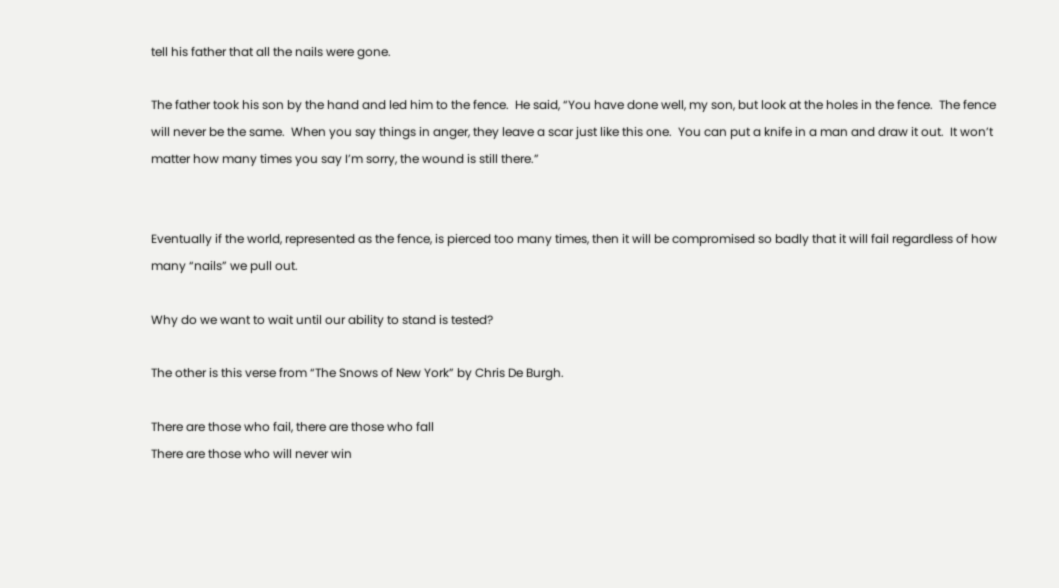tell his father that all the nails were gone.

The father took his son by the hand and led him to the fence.  He said, “You have done well, my son, but look at the holes in the fence.  The fence will never be the same.  When you say things in anger, they leave a scar just like this one.  You can put a knife in a man and draw it out.  It won’t matter how many times you say I’m sorry, the wound is still there.”


Eventually if the world, represented as the fence, is pierced too many times, then it will be compromised so badly that it will fail regardless of how many “nails” we pull out.

Why do we want to wait until our ability to stand is tested?

The other is this verse from “The Snows of New York” by Chris De Burgh.

There are those who fail, there are those who fall
There are those who will never win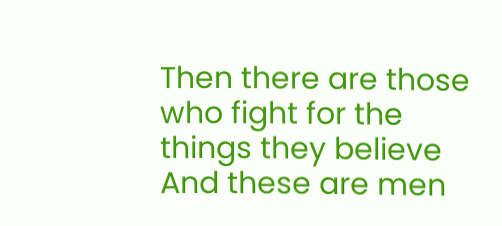Then there are those who fight for the things they believe
And these are men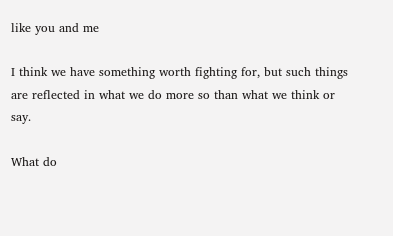like you and me

I think we have something worth fighting for, but such things are reflected in what we do more so than what we think or say.

What do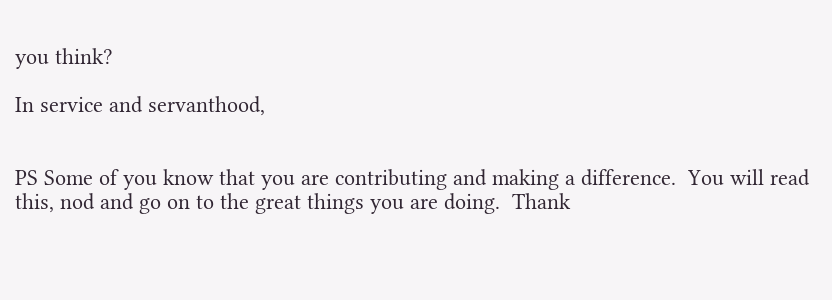you think?

In service and servanthood,


PS Some of you know that you are contributing and making a difference.  You will read this, nod and go on to the great things you are doing.  Thank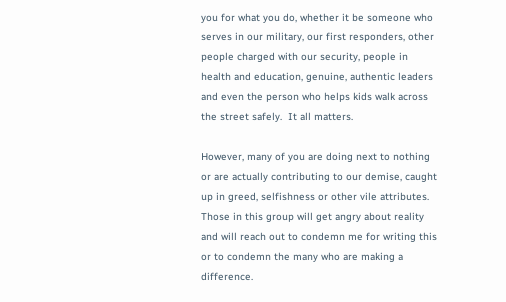you for what you do, whether it be someone who serves in our military, our first responders, other people charged with our security, people in health and education, genuine, authentic leaders and even the person who helps kids walk across the street safely.  It all matters.

However, many of you are doing next to nothing or are actually contributing to our demise, caught up in greed, selfishness or other vile attributes.  Those in this group will get angry about reality and will reach out to condemn me for writing this or to condemn the many who are making a difference.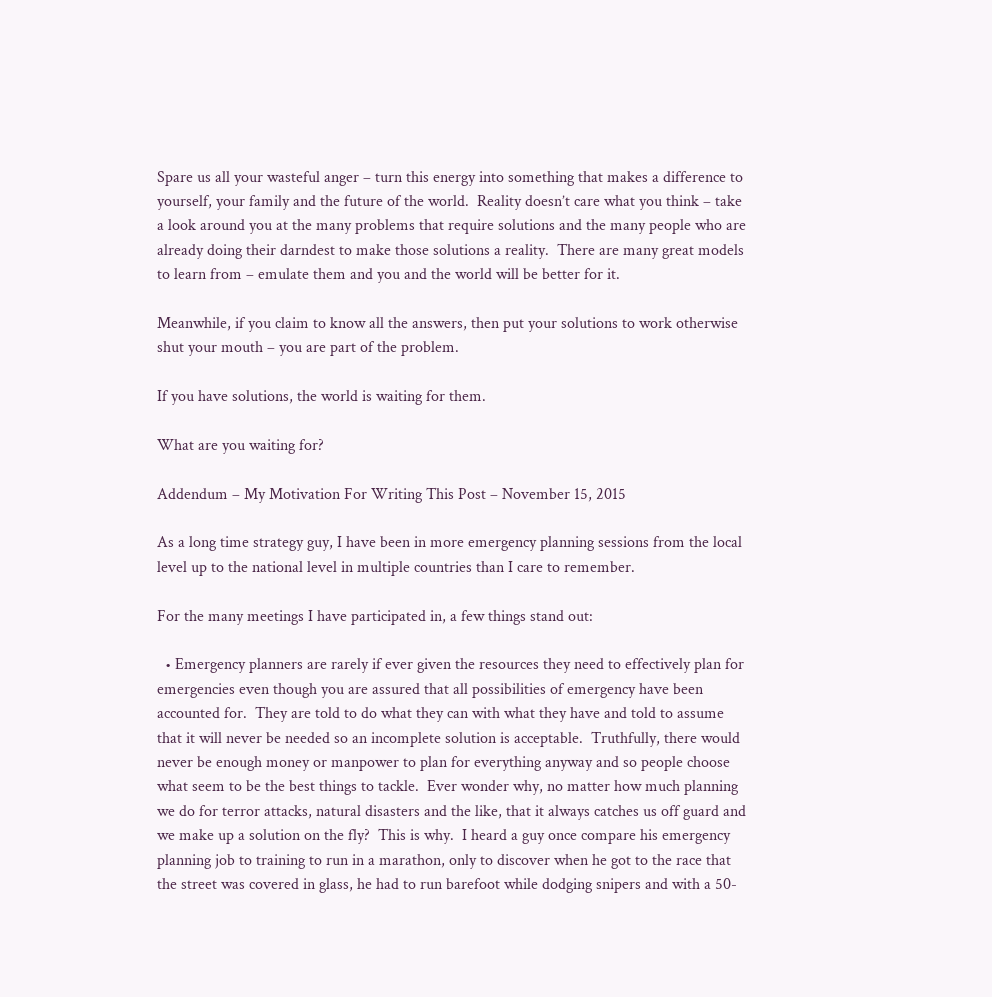Spare us all your wasteful anger – turn this energy into something that makes a difference to yourself, your family and the future of the world.  Reality doesn’t care what you think – take a look around you at the many problems that require solutions and the many people who are already doing their darndest to make those solutions a reality.  There are many great models to learn from – emulate them and you and the world will be better for it.

Meanwhile, if you claim to know all the answers, then put your solutions to work otherwise shut your mouth – you are part of the problem.

If you have solutions, the world is waiting for them.

What are you waiting for?

Addendum – My Motivation For Writing This Post – November 15, 2015

As a long time strategy guy, I have been in more emergency planning sessions from the local level up to the national level in multiple countries than I care to remember.

For the many meetings I have participated in, a few things stand out:

  • Emergency planners are rarely if ever given the resources they need to effectively plan for emergencies even though you are assured that all possibilities of emergency have been accounted for.  They are told to do what they can with what they have and told to assume that it will never be needed so an incomplete solution is acceptable.  Truthfully, there would never be enough money or manpower to plan for everything anyway and so people choose what seem to be the best things to tackle.  Ever wonder why, no matter how much planning we do for terror attacks, natural disasters and the like, that it always catches us off guard and we make up a solution on the fly?  This is why.  I heard a guy once compare his emergency planning job to training to run in a marathon, only to discover when he got to the race that the street was covered in glass, he had to run barefoot while dodging snipers and with a 50-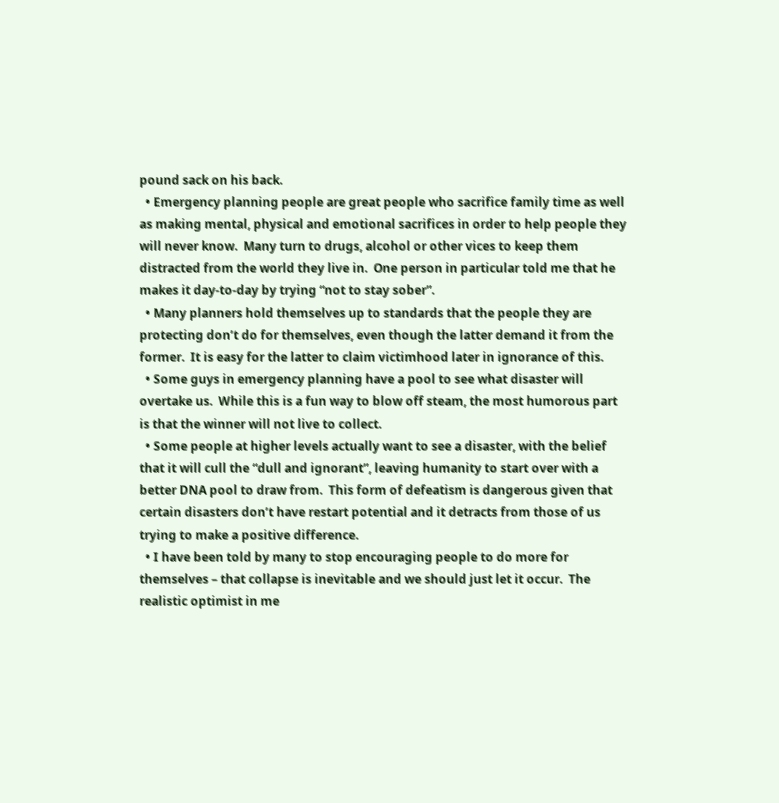pound sack on his back.
  • Emergency planning people are great people who sacrifice family time as well as making mental, physical and emotional sacrifices in order to help people they will never know.  Many turn to drugs, alcohol or other vices to keep them distracted from the world they live in.  One person in particular told me that he makes it day-to-day by trying “not to stay sober”.
  • Many planners hold themselves up to standards that the people they are protecting don’t do for themselves, even though the latter demand it from the former.  It is easy for the latter to claim victimhood later in ignorance of this.
  • Some guys in emergency planning have a pool to see what disaster will overtake us.  While this is a fun way to blow off steam, the most humorous part is that the winner will not live to collect.
  • Some people at higher levels actually want to see a disaster, with the belief that it will cull the “dull and ignorant”, leaving humanity to start over with a better DNA pool to draw from.  This form of defeatism is dangerous given that certain disasters don’t have restart potential and it detracts from those of us trying to make a positive difference.
  • I have been told by many to stop encouraging people to do more for themselves – that collapse is inevitable and we should just let it occur.  The realistic optimist in me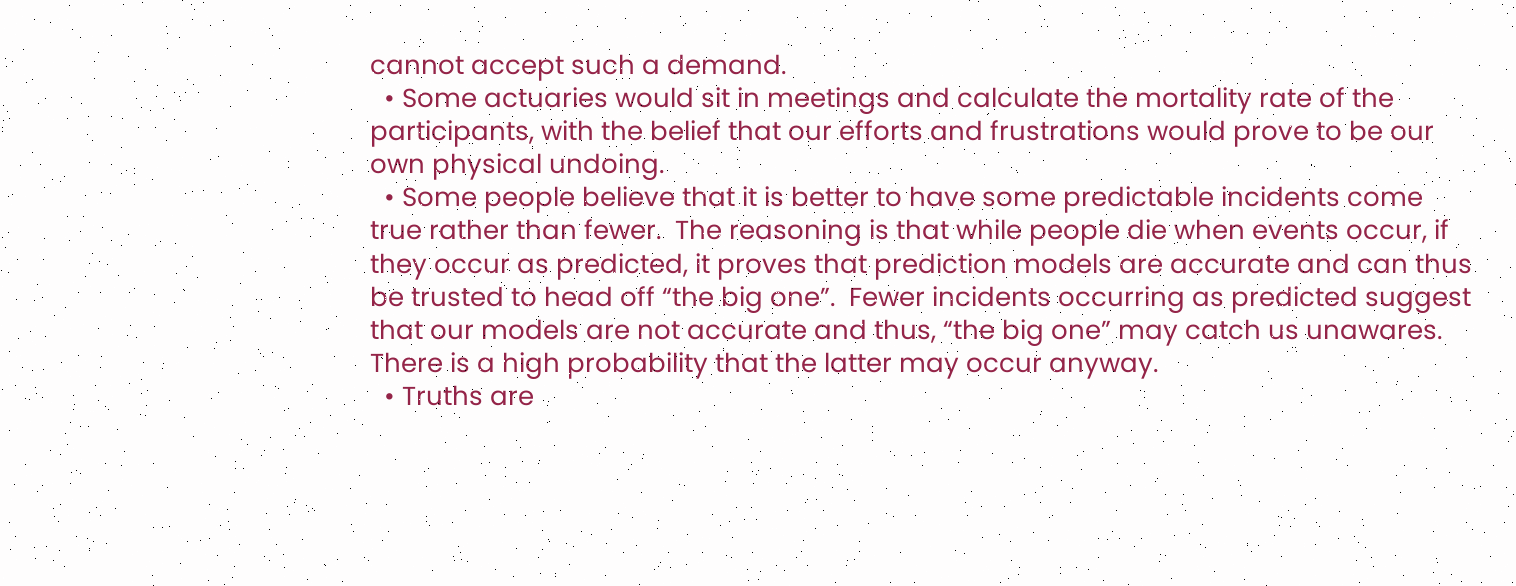cannot accept such a demand.
  • Some actuaries would sit in meetings and calculate the mortality rate of the participants, with the belief that our efforts and frustrations would prove to be our own physical undoing.
  • Some people believe that it is better to have some predictable incidents come true rather than fewer.  The reasoning is that while people die when events occur, if they occur as predicted, it proves that prediction models are accurate and can thus be trusted to head off “the big one”.  Fewer incidents occurring as predicted suggest that our models are not accurate and thus, “the big one” may catch us unawares.  There is a high probability that the latter may occur anyway.
  • Truths are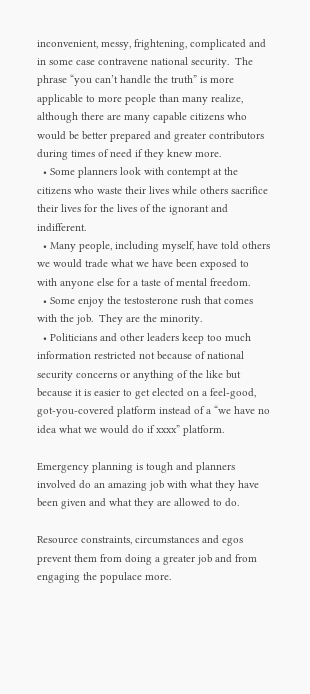inconvenient, messy, frightening, complicated and in some case contravene national security.  The phrase “you can’t handle the truth” is more applicable to more people than many realize, although there are many capable citizens who would be better prepared and greater contributors during times of need if they knew more.
  • Some planners look with contempt at the citizens who waste their lives while others sacrifice their lives for the lives of the ignorant and indifferent.
  • Many people, including myself, have told others we would trade what we have been exposed to with anyone else for a taste of mental freedom.
  • Some enjoy the testosterone rush that comes with the job.  They are the minority.
  • Politicians and other leaders keep too much information restricted not because of national security concerns or anything of the like but because it is easier to get elected on a feel-good, got-you-covered platform instead of a “we have no idea what we would do if xxxx” platform.

Emergency planning is tough and planners involved do an amazing job with what they have been given and what they are allowed to do.

Resource constraints, circumstances and egos prevent them from doing a greater job and from engaging the populace more.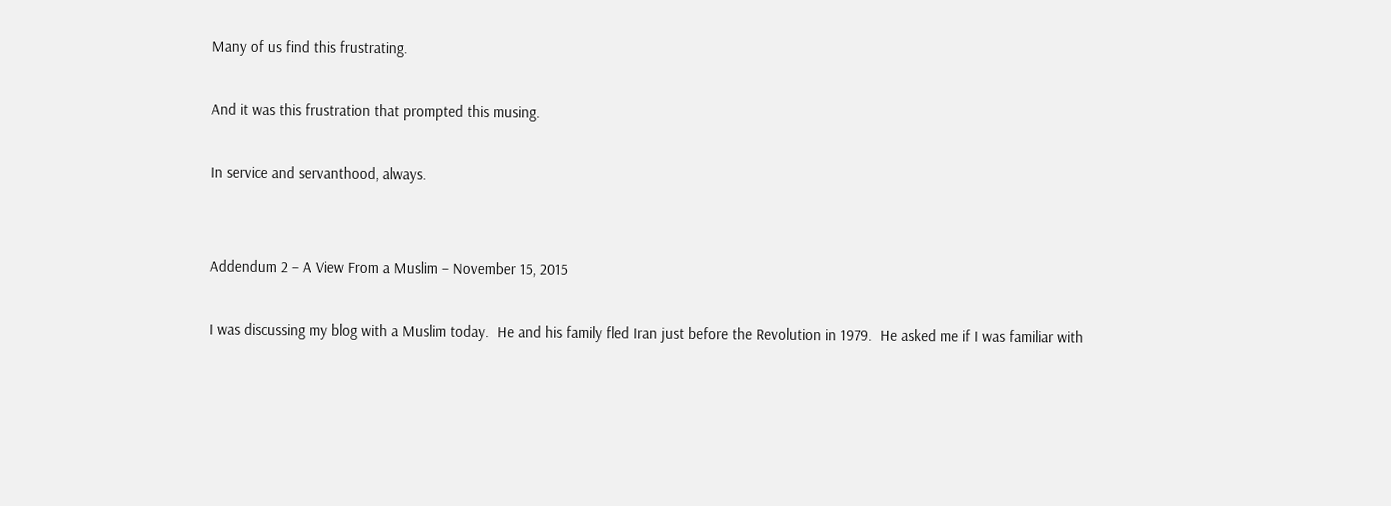Many of us find this frustrating.

And it was this frustration that prompted this musing.

In service and servanthood, always.


Addendum 2 – A View From a Muslim – November 15, 2015

I was discussing my blog with a Muslim today.  He and his family fled Iran just before the Revolution in 1979.  He asked me if I was familiar with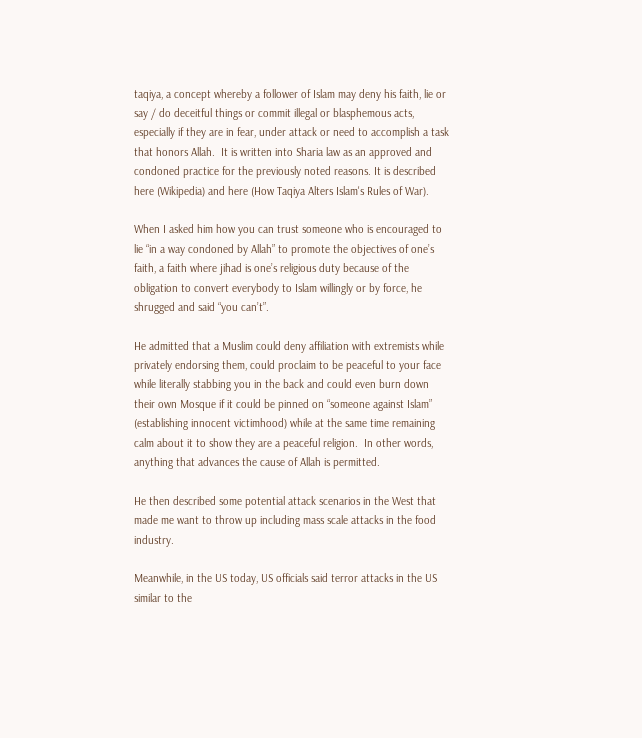taqiya, a concept whereby a follower of Islam may deny his faith, lie or say / do deceitful things or commit illegal or blasphemous acts, especially if they are in fear, under attack or need to accomplish a task that honors Allah.  It is written into Sharia law as an approved and condoned practice for the previously noted reasons. It is described here (Wikipedia) and here (How Taqiya Alters Islam's Rules of War).

When I asked him how you can trust someone who is encouraged to lie “in a way condoned by Allah” to promote the objectives of one’s faith, a faith where jihad is one’s religious duty because of the obligation to convert everybody to Islam willingly or by force, he shrugged and said “you can’t”.

He admitted that a Muslim could deny affiliation with extremists while privately endorsing them, could proclaim to be peaceful to your face while literally stabbing you in the back and could even burn down their own Mosque if it could be pinned on “someone against Islam” (establishing innocent victimhood) while at the same time remaining calm about it to show they are a peaceful religion.  In other words, anything that advances the cause of Allah is permitted.

He then described some potential attack scenarios in the West that made me want to throw up including mass scale attacks in the food industry.

Meanwhile, in the US today, US officials said terror attacks in the US similar to the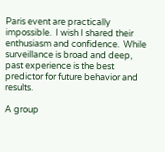Paris event are practically impossible.  I wish I shared their enthusiasm and confidence.  While surveillance is broad and deep, past experience is the best predictor for future behavior and results.

A group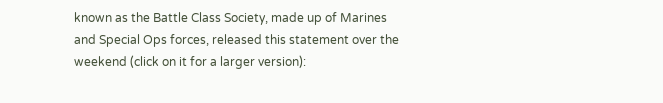known as the Battle Class Society, made up of Marines and Special Ops forces, released this statement over the weekend (click on it for a larger version):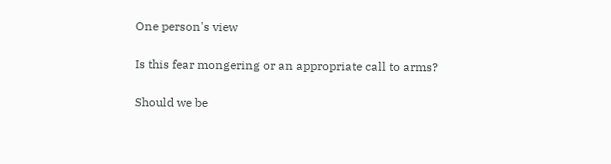One person's view

Is this fear mongering or an appropriate call to arms?

Should we be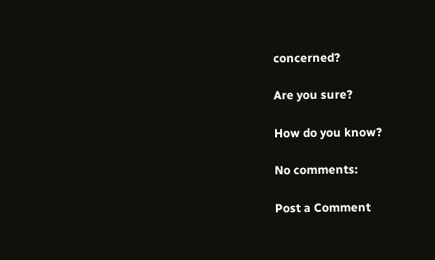concerned?

Are you sure?

How do you know?

No comments:

Post a Comment